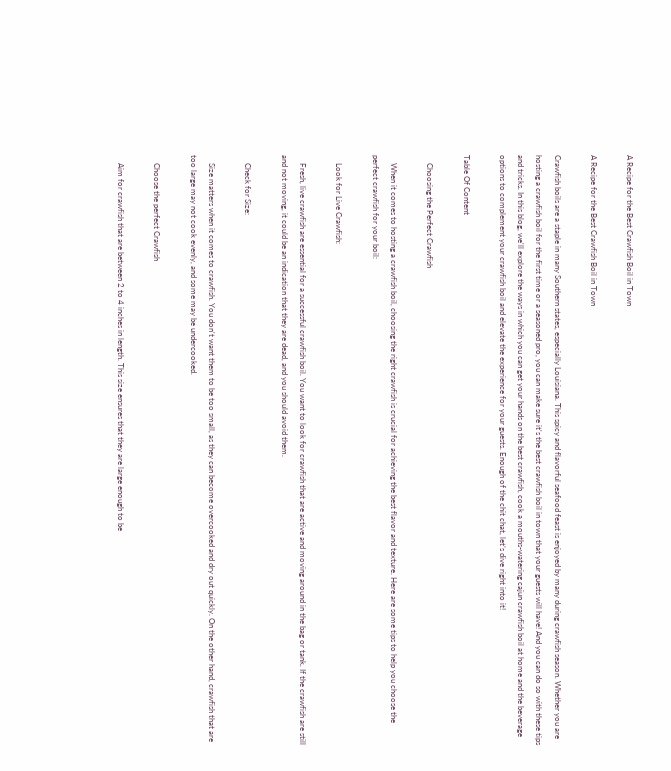A Recipe for the Best Crawfish Boil in Town

A Recipe for the Best Crawfish Boil in Town

Crawfish boils are a staple in many Southern states, especially Louisiana. This spicy and flavorful seafood feast is enjoyed by many during crawfish season. Whether you are hosting a crawfish boil for the first time or a seasoned pro, you can make sure it's the best crawfish boil in town that your guests will have! And you can do so with these tips and tricks. In this blog, we'll explore the ways in which you can get your hands on the best crawfish, cook a mouths-watering cajun crawfish boil at home and the beverage options to complement your crawfish boil and elevate the experience for your guests. Enough of the chit chat, let’s dive right into it!

Table Of Content

    Choosing the Perfect Crawfish

    When it comes to hosting a crawfish boil, choosing the right crawfish is crucial for achieving the best flavor and texture. Here are some tips to help you choose the perfect crawfish for your boil:

    Look for Live Crawfish:

    Fresh, live crawfish are essential for a successful crawfish boil. You want to look for crawfish that are active and moving around in the bag or tank. If the crawfish are still and not moving, it could be an indication that they are dead, and you should avoid them.

    Check for Size:

    Size matters when it comes to crawfish. You don't want them to be too small, as they can become overcooked and dry out quickly. On the other hand, crawfish that are too large may not cook evenly, and some may be undercooked.

    Choose the perfect Crawfish

    Aim for crawfish that are between 2 to 4 inches in length. This size ensures that they are large enough to be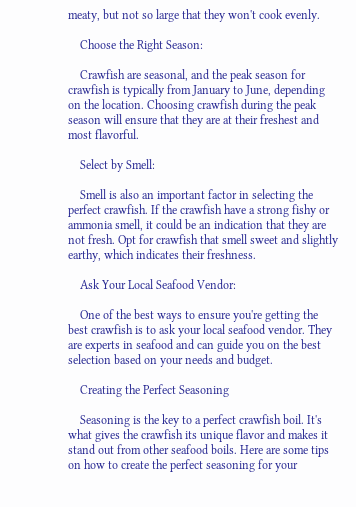meaty, but not so large that they won't cook evenly.

    Choose the Right Season:

    Crawfish are seasonal, and the peak season for crawfish is typically from January to June, depending on the location. Choosing crawfish during the peak season will ensure that they are at their freshest and most flavorful.

    Select by Smell:

    Smell is also an important factor in selecting the perfect crawfish. If the crawfish have a strong fishy or ammonia smell, it could be an indication that they are not fresh. Opt for crawfish that smell sweet and slightly earthy, which indicates their freshness.

    Ask Your Local Seafood Vendor:

    One of the best ways to ensure you're getting the best crawfish is to ask your local seafood vendor. They are experts in seafood and can guide you on the best selection based on your needs and budget.

    Creating the Perfect Seasoning

    Seasoning is the key to a perfect crawfish boil. It's what gives the crawfish its unique flavor and makes it stand out from other seafood boils. Here are some tips on how to create the perfect seasoning for your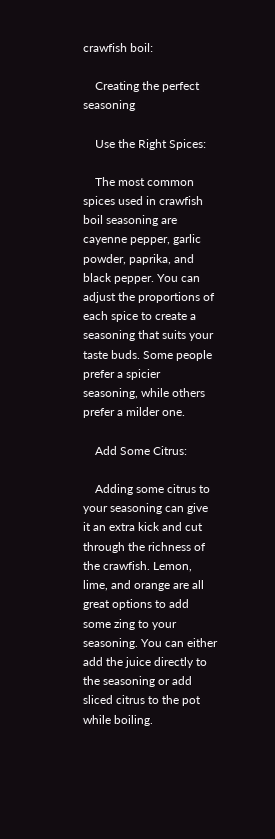crawfish boil:

    Creating the perfect seasoning

    Use the Right Spices:

    The most common spices used in crawfish boil seasoning are cayenne pepper, garlic powder, paprika, and black pepper. You can adjust the proportions of each spice to create a seasoning that suits your taste buds. Some people prefer a spicier seasoning, while others prefer a milder one.

    Add Some Citrus:

    Adding some citrus to your seasoning can give it an extra kick and cut through the richness of the crawfish. Lemon, lime, and orange are all great options to add some zing to your seasoning. You can either add the juice directly to the seasoning or add sliced citrus to the pot while boiling.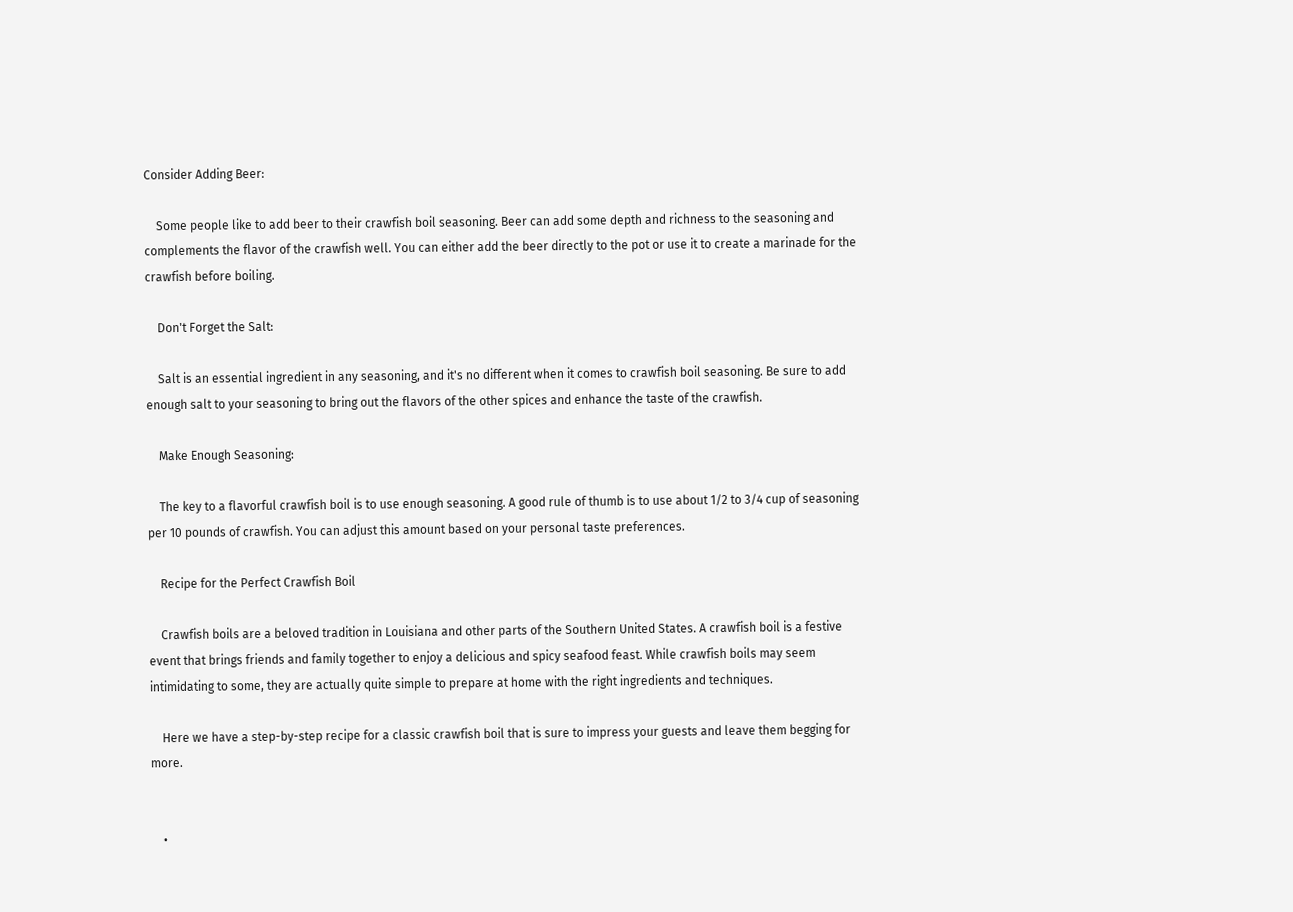Consider Adding Beer:

    Some people like to add beer to their crawfish boil seasoning. Beer can add some depth and richness to the seasoning and complements the flavor of the crawfish well. You can either add the beer directly to the pot or use it to create a marinade for the crawfish before boiling.

    Don't Forget the Salt:

    Salt is an essential ingredient in any seasoning, and it's no different when it comes to crawfish boil seasoning. Be sure to add enough salt to your seasoning to bring out the flavors of the other spices and enhance the taste of the crawfish.

    Make Enough Seasoning:

    The key to a flavorful crawfish boil is to use enough seasoning. A good rule of thumb is to use about 1/2 to 3/4 cup of seasoning per 10 pounds of crawfish. You can adjust this amount based on your personal taste preferences.

    Recipe for the Perfect Crawfish Boil

    Crawfish boils are a beloved tradition in Louisiana and other parts of the Southern United States. A crawfish boil is a festive event that brings friends and family together to enjoy a delicious and spicy seafood feast. While crawfish boils may seem intimidating to some, they are actually quite simple to prepare at home with the right ingredients and techniques.

    Here we have a step-by-step recipe for a classic crawfish boil that is sure to impress your guests and leave them begging for more.


    •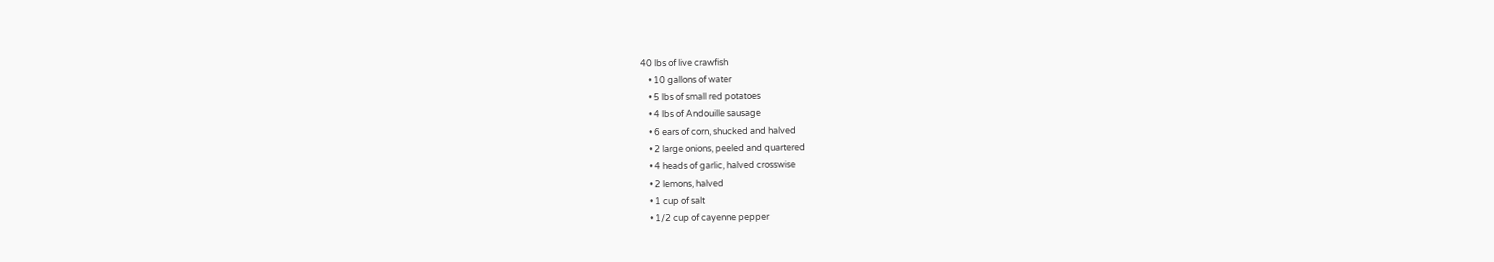40 lbs of live crawfish
    • 10 gallons of water
    • 5 lbs of small red potatoes
    • 4 lbs of Andouille sausage
    • 6 ears of corn, shucked and halved
    • 2 large onions, peeled and quartered
    • 4 heads of garlic, halved crosswise
    • 2 lemons, halved
    • 1 cup of salt
    • 1/2 cup of cayenne pepper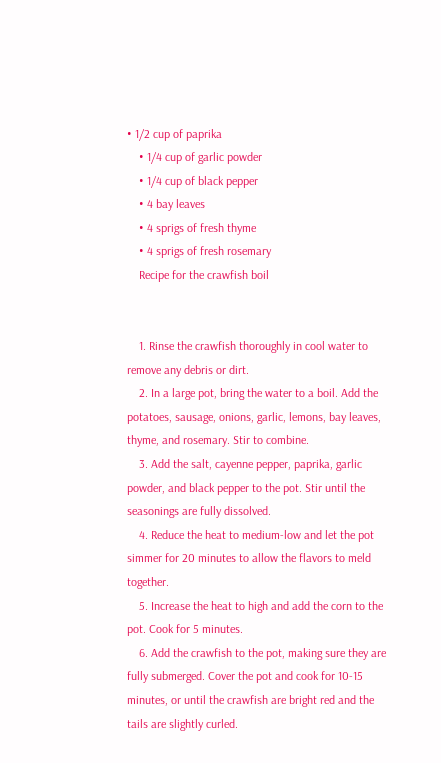• 1/2 cup of paprika
    • 1/4 cup of garlic powder
    • 1/4 cup of black pepper
    • 4 bay leaves
    • 4 sprigs of fresh thyme
    • 4 sprigs of fresh rosemary
    Recipe for the crawfish boil


    1. Rinse the crawfish thoroughly in cool water to remove any debris or dirt.
    2. In a large pot, bring the water to a boil. Add the potatoes, sausage, onions, garlic, lemons, bay leaves, thyme, and rosemary. Stir to combine.
    3. Add the salt, cayenne pepper, paprika, garlic powder, and black pepper to the pot. Stir until the seasonings are fully dissolved.
    4. Reduce the heat to medium-low and let the pot simmer for 20 minutes to allow the flavors to meld together.
    5. Increase the heat to high and add the corn to the pot. Cook for 5 minutes.
    6. Add the crawfish to the pot, making sure they are fully submerged. Cover the pot and cook for 10-15 minutes, or until the crawfish are bright red and the tails are slightly curled.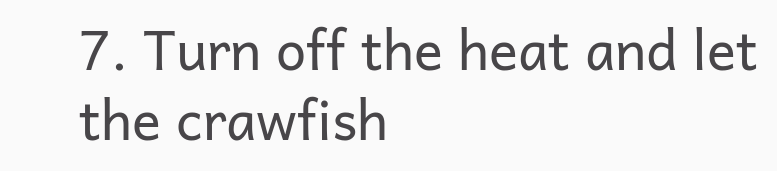7. Turn off the heat and let the crawfish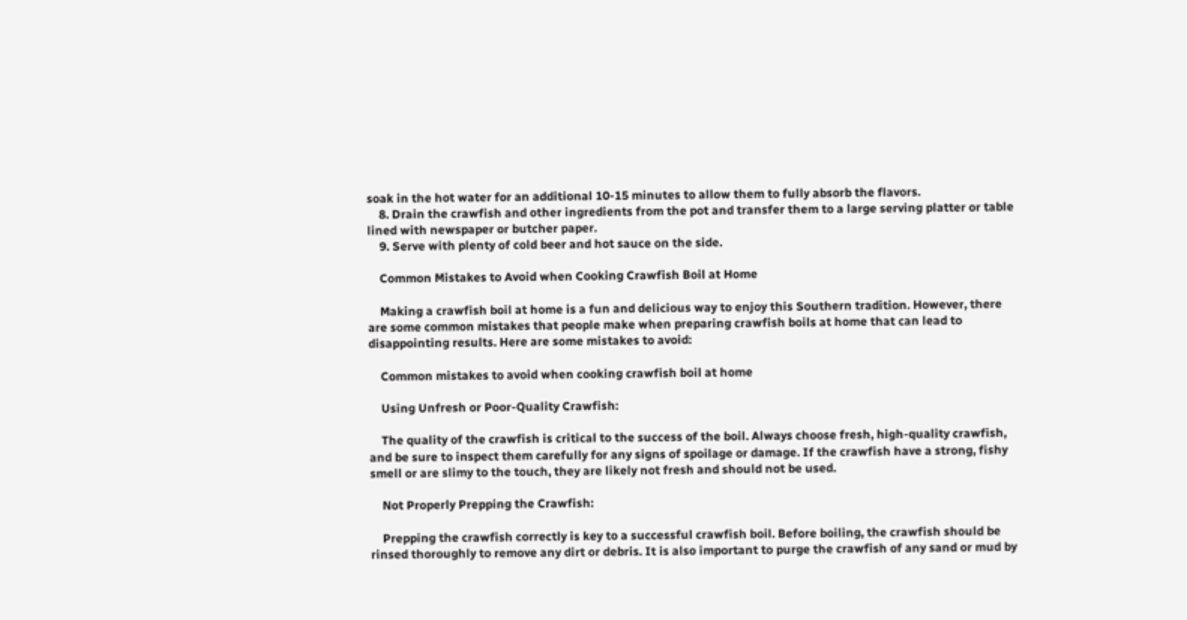soak in the hot water for an additional 10-15 minutes to allow them to fully absorb the flavors.
    8. Drain the crawfish and other ingredients from the pot and transfer them to a large serving platter or table lined with newspaper or butcher paper.
    9. Serve with plenty of cold beer and hot sauce on the side.

    Common Mistakes to Avoid when Cooking Crawfish Boil at Home

    Making a crawfish boil at home is a fun and delicious way to enjoy this Southern tradition. However, there are some common mistakes that people make when preparing crawfish boils at home that can lead to disappointing results. Here are some mistakes to avoid:

    Common mistakes to avoid when cooking crawfish boil at home

    Using Unfresh or Poor-Quality Crawfish:

    The quality of the crawfish is critical to the success of the boil. Always choose fresh, high-quality crawfish, and be sure to inspect them carefully for any signs of spoilage or damage. If the crawfish have a strong, fishy smell or are slimy to the touch, they are likely not fresh and should not be used.

    Not Properly Prepping the Crawfish:

    Prepping the crawfish correctly is key to a successful crawfish boil. Before boiling, the crawfish should be rinsed thoroughly to remove any dirt or debris. It is also important to purge the crawfish of any sand or mud by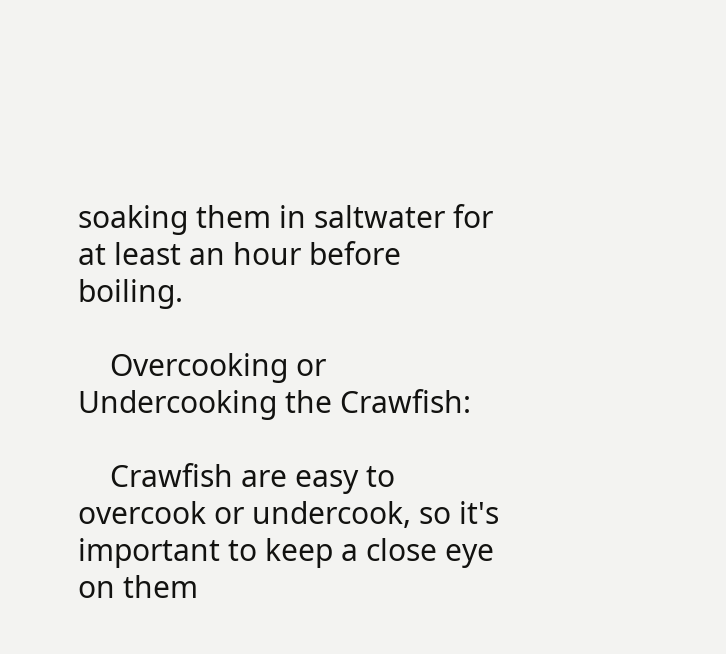soaking them in saltwater for at least an hour before boiling.

    Overcooking or Undercooking the Crawfish:

    Crawfish are easy to overcook or undercook, so it's important to keep a close eye on them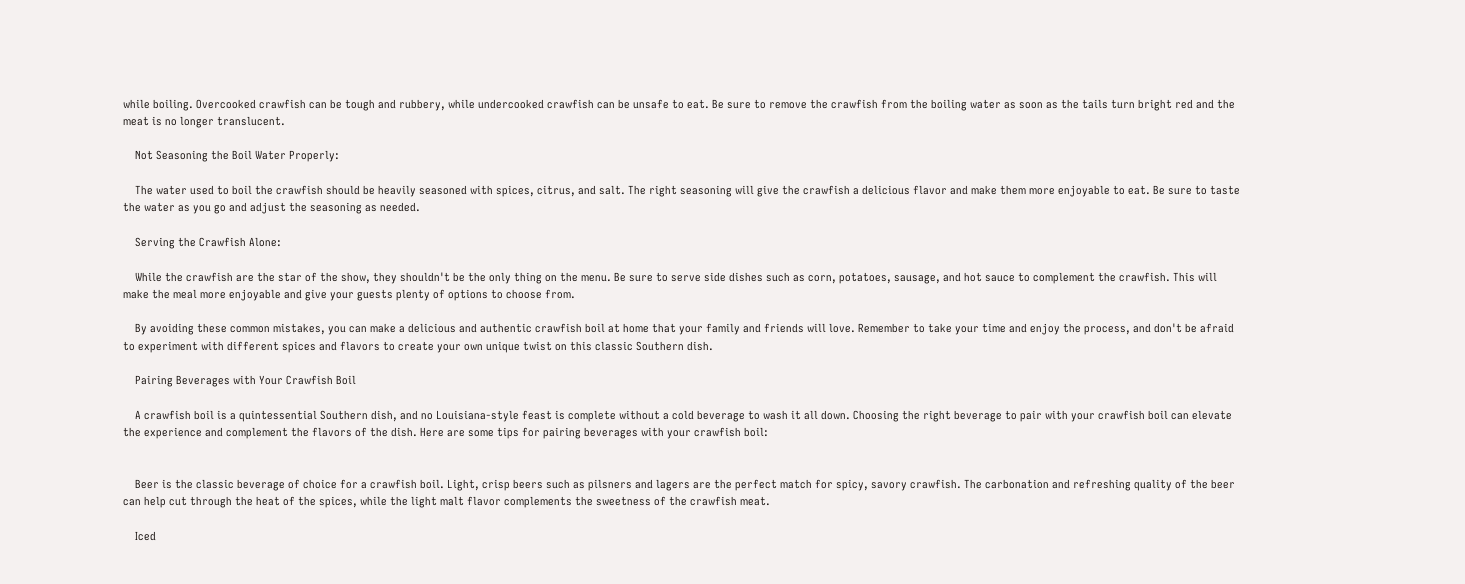while boiling. Overcooked crawfish can be tough and rubbery, while undercooked crawfish can be unsafe to eat. Be sure to remove the crawfish from the boiling water as soon as the tails turn bright red and the meat is no longer translucent.

    Not Seasoning the Boil Water Properly:

    The water used to boil the crawfish should be heavily seasoned with spices, citrus, and salt. The right seasoning will give the crawfish a delicious flavor and make them more enjoyable to eat. Be sure to taste the water as you go and adjust the seasoning as needed.

    Serving the Crawfish Alone:

    While the crawfish are the star of the show, they shouldn't be the only thing on the menu. Be sure to serve side dishes such as corn, potatoes, sausage, and hot sauce to complement the crawfish. This will make the meal more enjoyable and give your guests plenty of options to choose from.

    By avoiding these common mistakes, you can make a delicious and authentic crawfish boil at home that your family and friends will love. Remember to take your time and enjoy the process, and don't be afraid to experiment with different spices and flavors to create your own unique twist on this classic Southern dish.

    Pairing Beverages with Your Crawfish Boil

    A crawfish boil is a quintessential Southern dish, and no Louisiana-style feast is complete without a cold beverage to wash it all down. Choosing the right beverage to pair with your crawfish boil can elevate the experience and complement the flavors of the dish. Here are some tips for pairing beverages with your crawfish boil:


    Beer is the classic beverage of choice for a crawfish boil. Light, crisp beers such as pilsners and lagers are the perfect match for spicy, savory crawfish. The carbonation and refreshing quality of the beer can help cut through the heat of the spices, while the light malt flavor complements the sweetness of the crawfish meat.

    Iced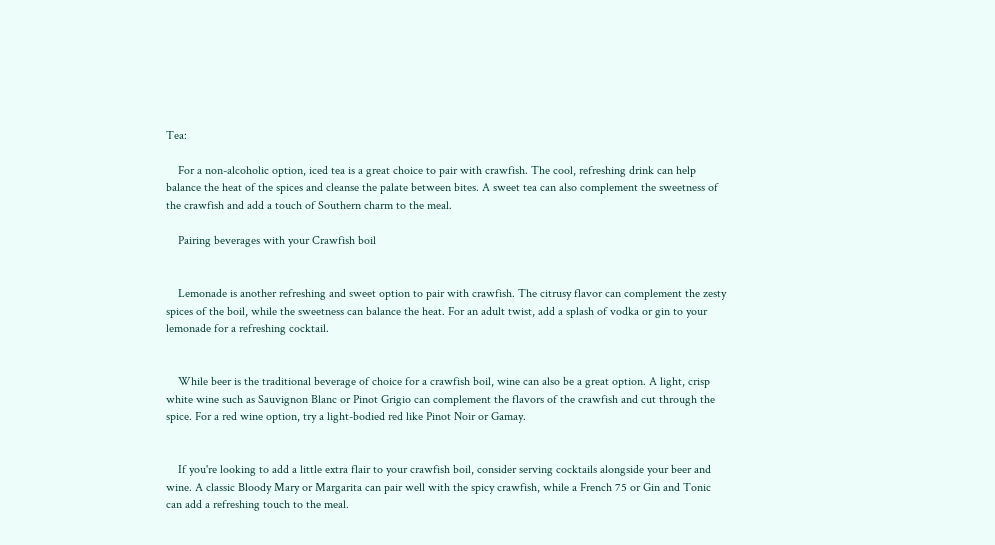Tea:

    For a non-alcoholic option, iced tea is a great choice to pair with crawfish. The cool, refreshing drink can help balance the heat of the spices and cleanse the palate between bites. A sweet tea can also complement the sweetness of the crawfish and add a touch of Southern charm to the meal.

    Pairing beverages with your Crawfish boil


    Lemonade is another refreshing and sweet option to pair with crawfish. The citrusy flavor can complement the zesty spices of the boil, while the sweetness can balance the heat. For an adult twist, add a splash of vodka or gin to your lemonade for a refreshing cocktail.


    While beer is the traditional beverage of choice for a crawfish boil, wine can also be a great option. A light, crisp white wine such as Sauvignon Blanc or Pinot Grigio can complement the flavors of the crawfish and cut through the spice. For a red wine option, try a light-bodied red like Pinot Noir or Gamay.


    If you're looking to add a little extra flair to your crawfish boil, consider serving cocktails alongside your beer and wine. A classic Bloody Mary or Margarita can pair well with the spicy crawfish, while a French 75 or Gin and Tonic can add a refreshing touch to the meal.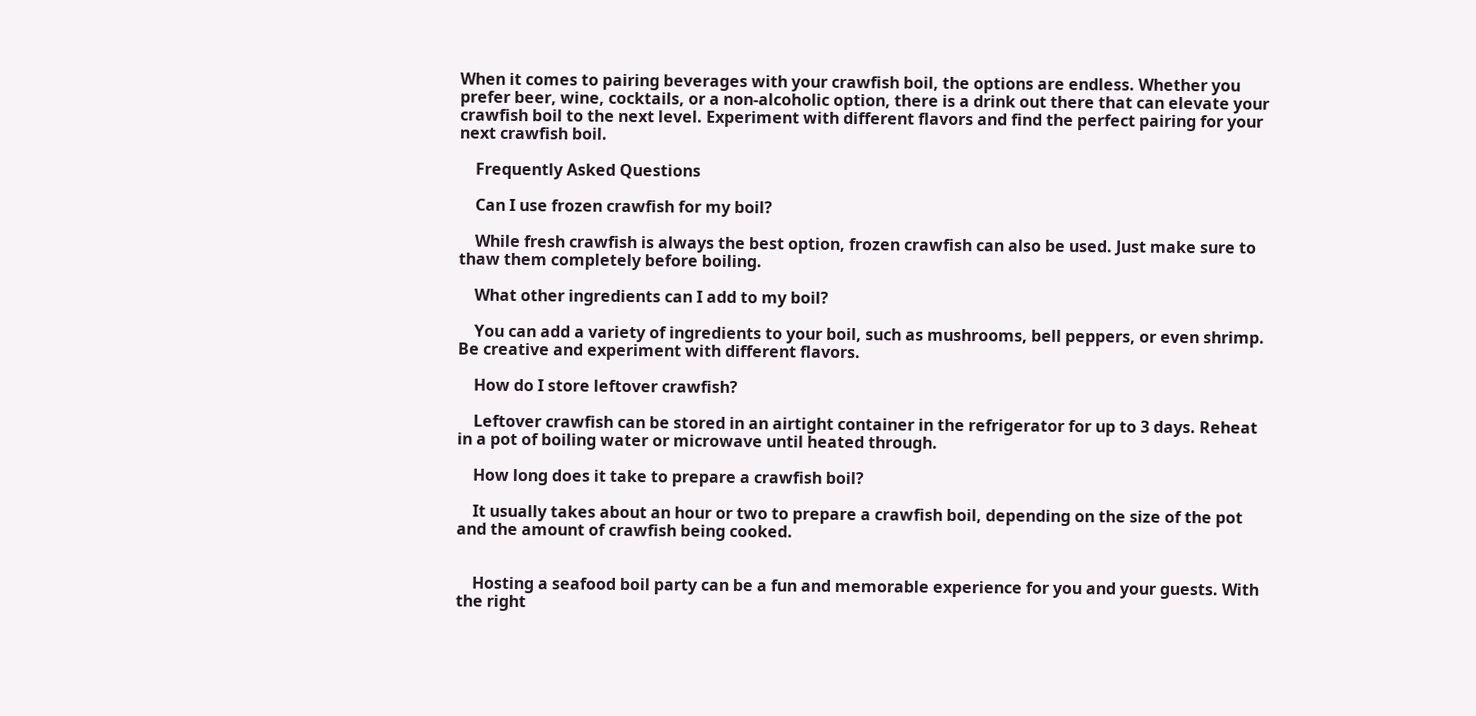When it comes to pairing beverages with your crawfish boil, the options are endless. Whether you prefer beer, wine, cocktails, or a non-alcoholic option, there is a drink out there that can elevate your crawfish boil to the next level. Experiment with different flavors and find the perfect pairing for your next crawfish boil.

    Frequently Asked Questions

    Can I use frozen crawfish for my boil?

    While fresh crawfish is always the best option, frozen crawfish can also be used. Just make sure to thaw them completely before boiling.

    What other ingredients can I add to my boil?

    You can add a variety of ingredients to your boil, such as mushrooms, bell peppers, or even shrimp. Be creative and experiment with different flavors.

    How do I store leftover crawfish?

    Leftover crawfish can be stored in an airtight container in the refrigerator for up to 3 days. Reheat in a pot of boiling water or microwave until heated through.

    How long does it take to prepare a crawfish boil?

    It usually takes about an hour or two to prepare a crawfish boil, depending on the size of the pot and the amount of crawfish being cooked.


    Hosting a seafood boil party can be a fun and memorable experience for you and your guests. With the right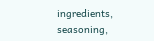ingredients, seasoning,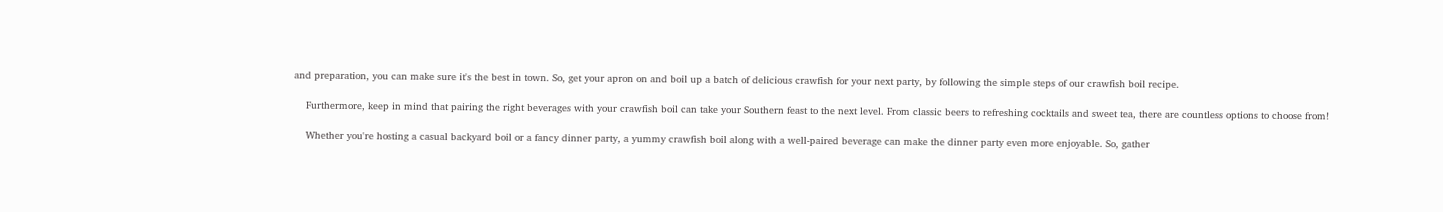and preparation, you can make sure it's the best in town. So, get your apron on and boil up a batch of delicious crawfish for your next party, by following the simple steps of our crawfish boil recipe.

    Furthermore, keep in mind that pairing the right beverages with your crawfish boil can take your Southern feast to the next level. From classic beers to refreshing cocktails and sweet tea, there are countless options to choose from!

    Whether you're hosting a casual backyard boil or a fancy dinner party, a yummy crawfish boil along with a well-paired beverage can make the dinner party even more enjoyable. So, gather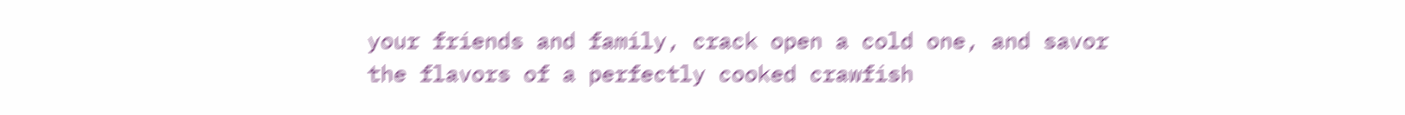your friends and family, crack open a cold one, and savor the flavors of a perfectly cooked crawfish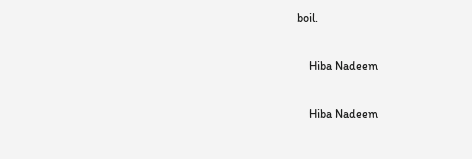boil.

    Hiba Nadeem

    Hiba Nadeem